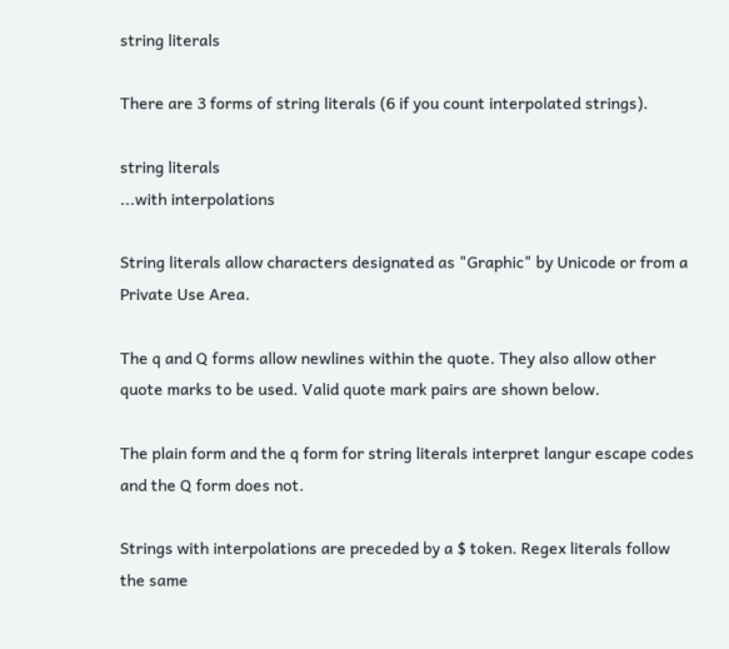string literals

There are 3 forms of string literals (6 if you count interpolated strings).

string literals
...with interpolations

String literals allow characters designated as "Graphic" by Unicode or from a Private Use Area.

The q and Q forms allow newlines within the quote. They also allow other quote marks to be used. Valid quote mark pairs are shown below.

The plain form and the q form for string literals interpret langur escape codes and the Q form does not.

Strings with interpolations are preceded by a $ token. Regex literals follow the same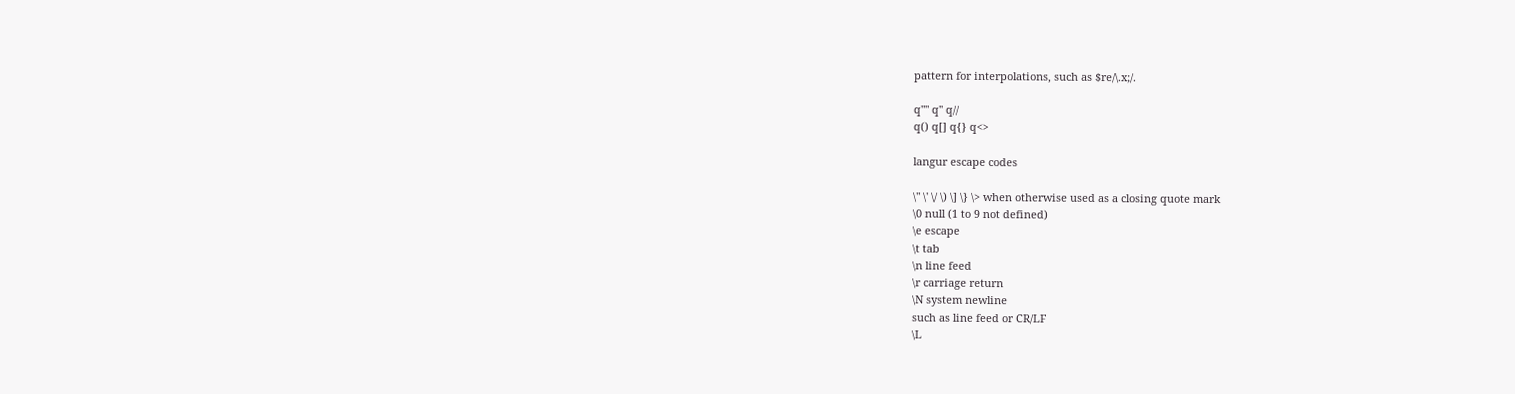pattern for interpolations, such as $re/\.x;/.

q"" q'' q//
q() q[] q{} q<>

langur escape codes

\" \' \/ \) \] \} \> when otherwise used as a closing quote mark
\0 null (1 to 9 not defined)
\e escape
\t tab
\n line feed
\r carriage return
\N system newline
such as line feed or CR/LF
\L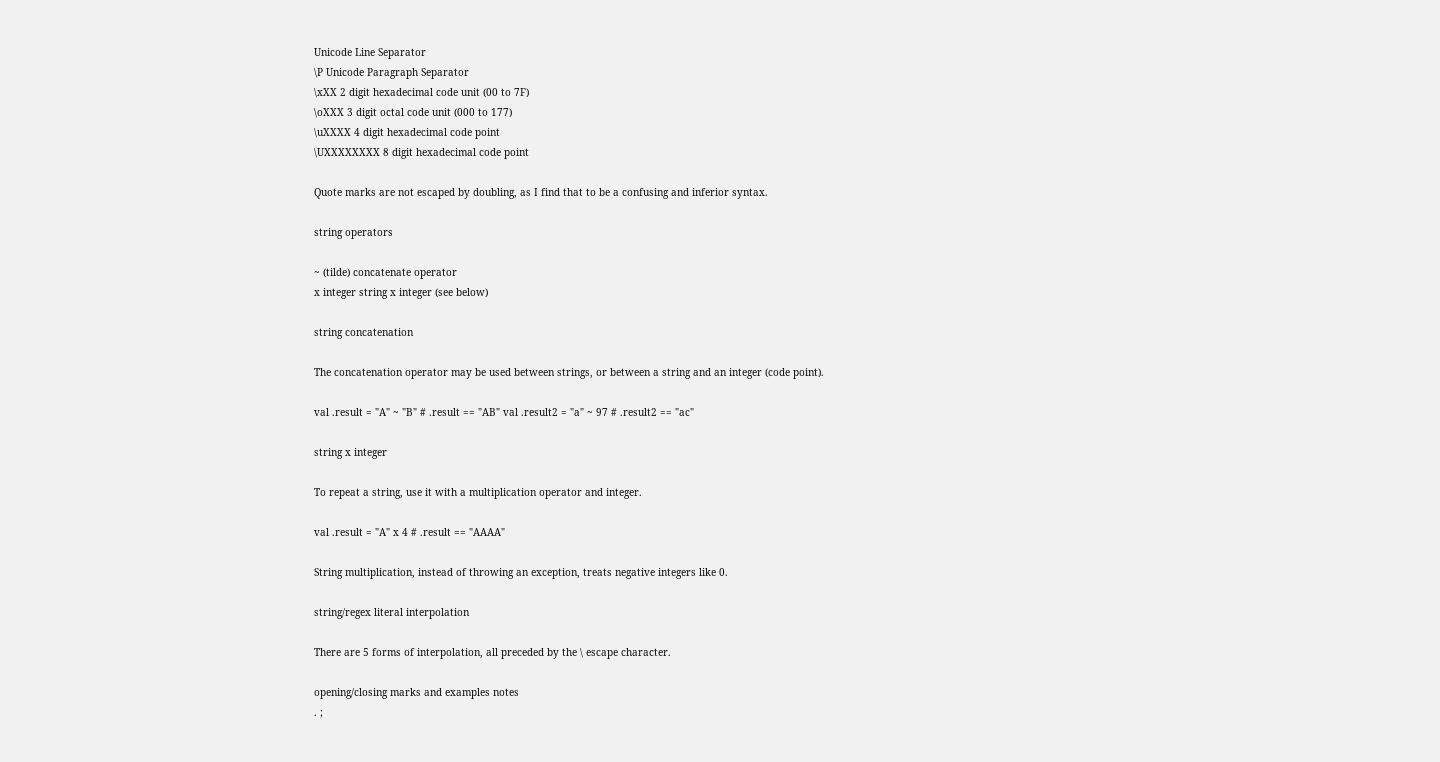Unicode Line Separator
\P Unicode Paragraph Separator
\xXX 2 digit hexadecimal code unit (00 to 7F)
\oXXX 3 digit octal code unit (000 to 177)
\uXXXX 4 digit hexadecimal code point
\UXXXXXXXX 8 digit hexadecimal code point

Quote marks are not escaped by doubling, as I find that to be a confusing and inferior syntax.

string operators

~ (tilde) concatenate operator
x integer string x integer (see below)

string concatenation

The concatenation operator may be used between strings, or between a string and an integer (code point).

val .result = "A" ~ "B" # .result == "AB" val .result2 = "a" ~ 97 # .result2 == "ac"

string x integer

To repeat a string, use it with a multiplication operator and integer.

val .result = "A" x 4 # .result == "AAAA"

String multiplication, instead of throwing an exception, treats negative integers like 0.

string/regex literal interpolation

There are 5 forms of interpolation, all preceded by the \ escape character.

opening/closing marks and examples notes
. ;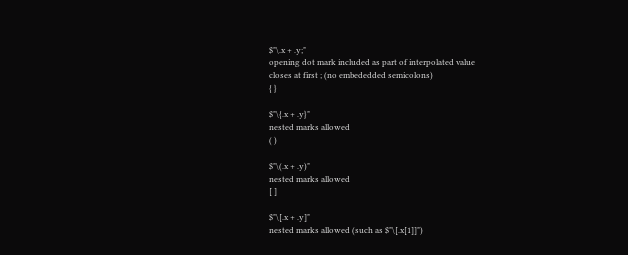$"\.x + .y;"
opening dot mark included as part of interpolated value
closes at first ; (no embededded semicolons)
{ }

$"\{.x + .y}"
nested marks allowed
( )

$"\(.x + .y)"
nested marks allowed
[ ]

$"\[.x + .y]"
nested marks allowed (such as $"\[.x[1]]")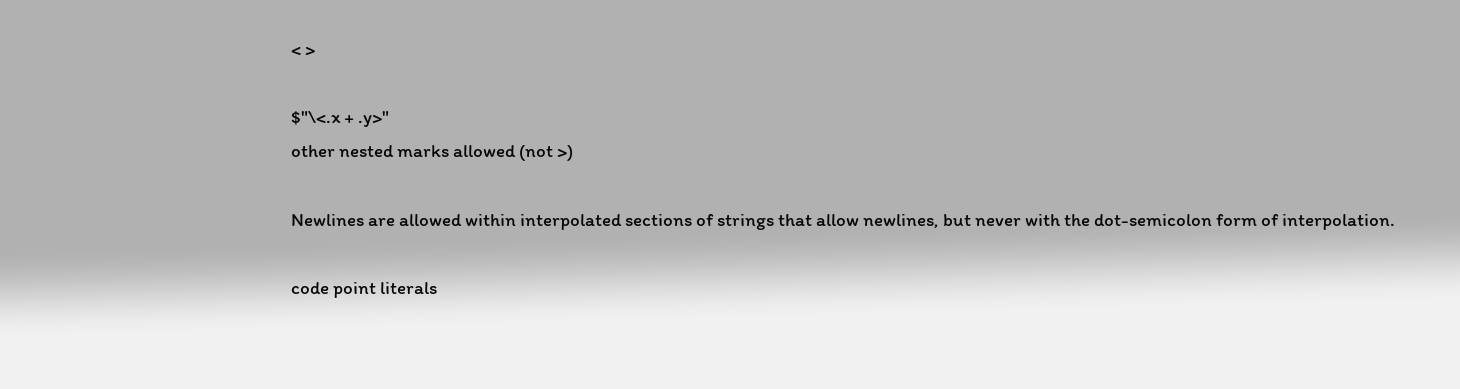< >

$"\<.x + .y>"
other nested marks allowed (not >)

Newlines are allowed within interpolated sections of strings that allow newlines, but never with the dot-semicolon form of interpolation.

code point literals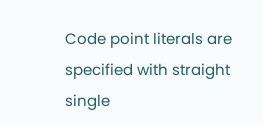Code point literals are specified with straight single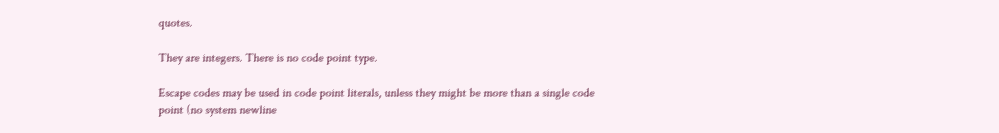quotes.

They are integers. There is no code point type.

Escape codes may be used in code point literals, unless they might be more than a single code point (no system newline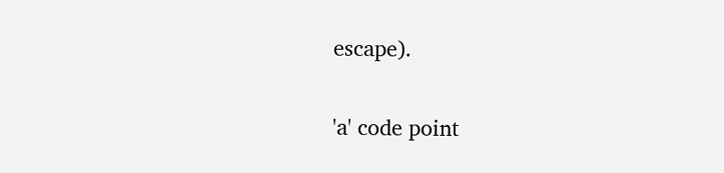escape).

'a' code point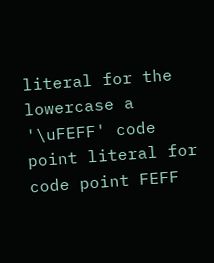literal for the lowercase a
'\uFEFF' code point literal for code point FEFF